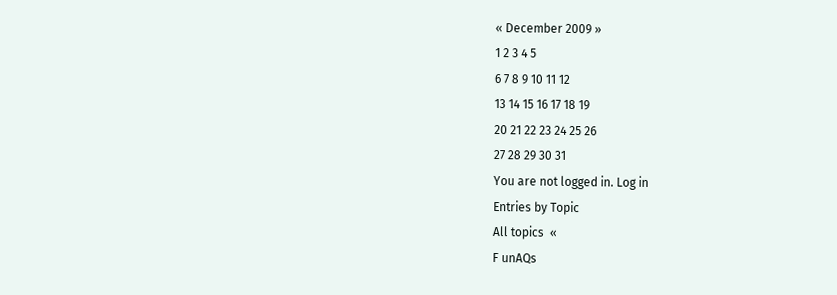« December 2009 »
1 2 3 4 5
6 7 8 9 10 11 12
13 14 15 16 17 18 19
20 21 22 23 24 25 26
27 28 29 30 31
You are not logged in. Log in
Entries by Topic
All topics  «
F unAQs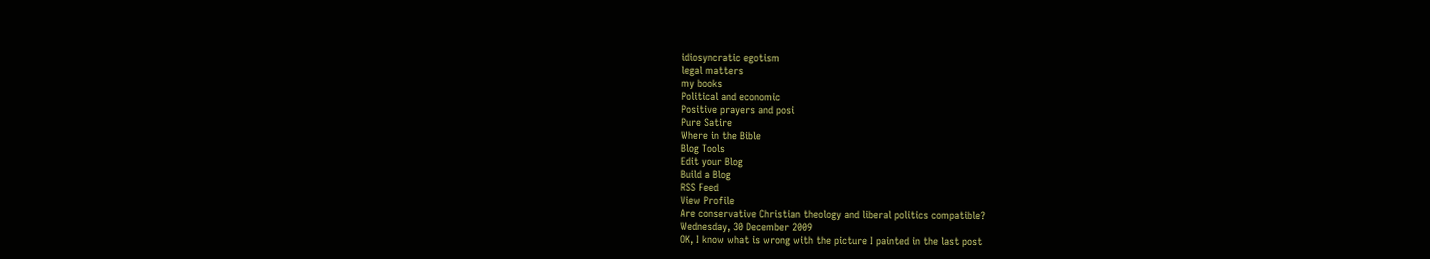idiosyncratic egotism
legal matters
my books
Political and economic
Positive prayers and posi
Pure Satire
Where in the Bible
Blog Tools
Edit your Blog
Build a Blog
RSS Feed
View Profile
Are conservative Christian theology and liberal politics compatible?
Wednesday, 30 December 2009
OK, I know what is wrong with the picture I painted in the last post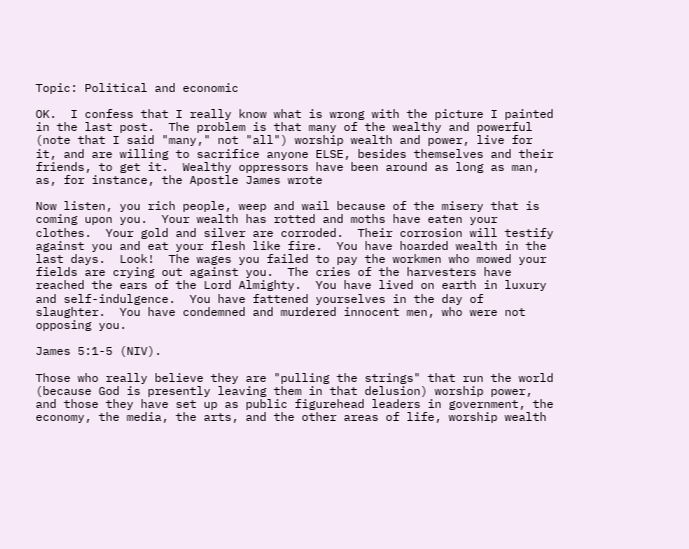Topic: Political and economic

OK.  I confess that I really know what is wrong with the picture I painted in the last post.  The problem is that many of the wealthy and powerful (note that I said "many," not "all") worship wealth and power, live for it, and are willing to sacrifice anyone ELSE, besides themselves and their friends, to get it.  Wealthy oppressors have been around as long as man, as, for instance, the Apostle James wrote

Now listen, you rich people, weep and wail because of the misery that is coming upon you.  Your wealth has rotted and moths have eaten your clothes.  Your gold and silver are corroded.  Their corrosion will testify against you and eat your flesh like fire.  You have hoarded wealth in the last days.  Look!  The wages you failed to pay the workmen who mowed your fields are crying out against you.  The cries of the harvesters have reached the ears of the Lord Almighty.  You have lived on earth in luxury and self-indulgence.  You have fattened yourselves in the day of slaughter.  You have condemned and murdered innocent men, who were not opposing you.

James 5:1-5 (NIV).

Those who really believe they are "pulling the strings" that run the world (because God is presently leaving them in that delusion) worship power, and those they have set up as public figurehead leaders in government, the economy, the media, the arts, and the other areas of life, worship wealth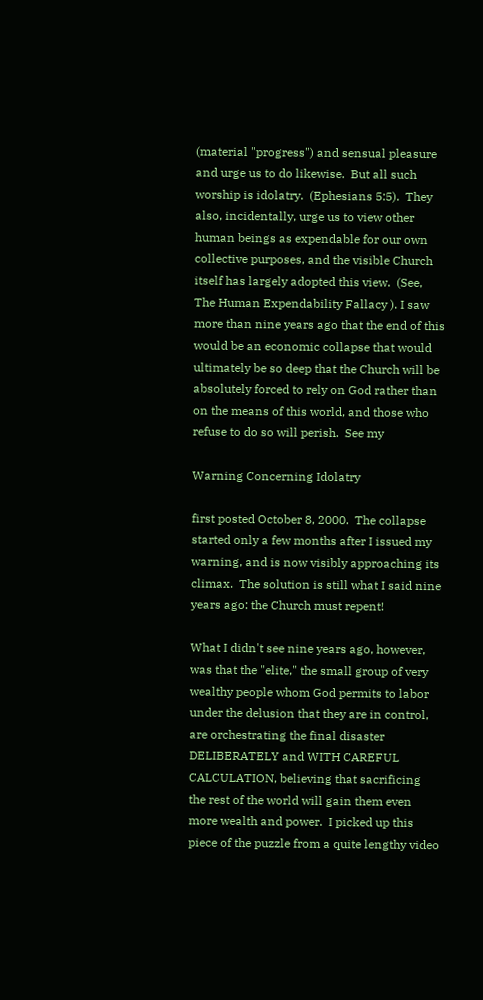(material "progress") and sensual pleasure and urge us to do likewise.  But all such worship is idolatry.  (Ephesians 5:5).  They also, incidentally, urge us to view other human beings as expendable for our own collective purposes, and the visible Church itself has largely adopted this view.  (See, The Human Expendability Fallacy ). I saw more than nine years ago that the end of this would be an economic collapse that would ultimately be so deep that the Church will be absolutely forced to rely on God rather than on the means of this world, and those who refuse to do so will perish.  See my

Warning Concerning Idolatry

first posted October 8, 2000.  The collapse started only a few months after I issued my warning, and is now visibly approaching its climax.  The solution is still what I said nine years ago: the Church must repent!

What I didn't see nine years ago, however, was that the "elite," the small group of very wealthy people whom God permits to labor under the delusion that they are in control, are orchestrating the final disaster DELIBERATELY and WITH CAREFUL CALCULATION, believing that sacrificing the rest of the world will gain them even more wealth and power.  I picked up this piece of the puzzle from a quite lengthy video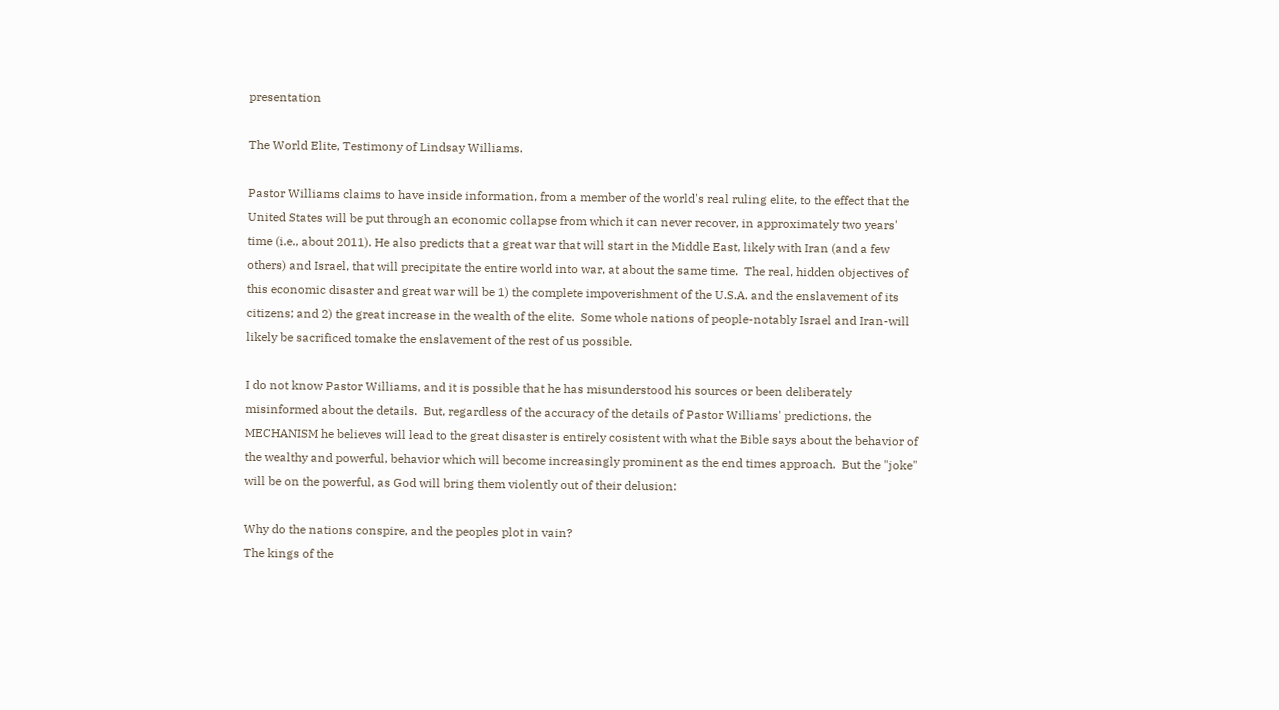presentation

The World Elite, Testimony of Lindsay Williams.

Pastor Williams claims to have inside information, from a member of the world's real ruling elite, to the effect that the United States will be put through an economic collapse from which it can never recover, in approximately two years' time (i.e., about 2011). He also predicts that a great war that will start in the Middle East, likely with Iran (and a few others) and Israel, that will precipitate the entire world into war, at about the same time.  The real, hidden objectives of this economic disaster and great war will be 1) the complete impoverishment of the U.S.A. and the enslavement of its citizens; and 2) the great increase in the wealth of the elite.  Some whole nations of people-notably Israel and Iran-will likely be sacrificed tomake the enslavement of the rest of us possible.

I do not know Pastor Williams, and it is possible that he has misunderstood his sources or been deliberately misinformed about the details.  But, regardless of the accuracy of the details of Pastor Williams' predictions, the MECHANISM he believes will lead to the great disaster is entirely cosistent with what the Bible says about the behavior of the wealthy and powerful, behavior which will become increasingly prominent as the end times approach.  But the "joke" will be on the powerful, as God will bring them violently out of their delusion:

Why do the nations conspire, and the peoples plot in vain?
The kings of the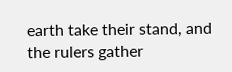earth take their stand, and the rulers gather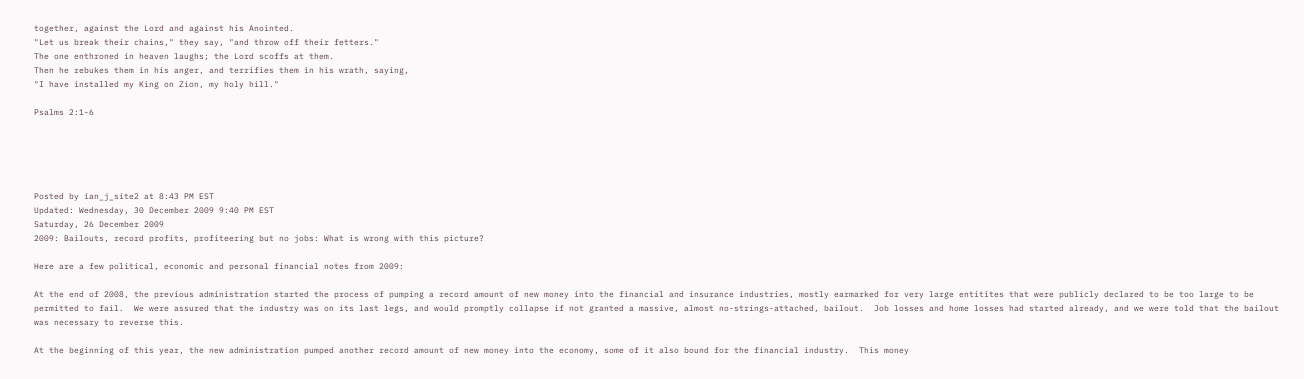together, against the Lord and against his Anointed.
"Let us break their chains," they say, "and throw off their fetters."
The one enthroned in heaven laughs; the Lord scoffs at them.
Then he rebukes them in his anger, and terrifies them in his wrath, saying,
"I have installed my King on Zion, my holy hill."

Psalms 2:1-6





Posted by ian_j_site2 at 8:43 PM EST
Updated: Wednesday, 30 December 2009 9:40 PM EST
Saturday, 26 December 2009
2009: Bailouts, record profits, profiteering but no jobs: What is wrong with this picture?

Here are a few political, economic and personal financial notes from 2009:

At the end of 2008, the previous administration started the process of pumping a record amount of new money into the financial and insurance industries, mostly earmarked for very large entitites that were publicly declared to be too large to be permitted to fail.  We were assured that the industry was on its last legs, and would promptly collapse if not granted a massive, almost no-strings-attached, bailout.  Job losses and home losses had started already, and we were told that the bailout was necessary to reverse this.

At the beginning of this year, the new administration pumped another record amount of new money into the economy, some of it also bound for the financial industry.  This money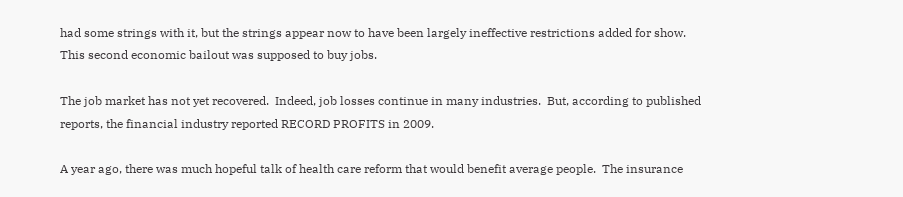had some strings with it, but the strings appear now to have been largely ineffective restrictions added for show.  This second economic bailout was supposed to buy jobs.

The job market has not yet recovered.  Indeed, job losses continue in many industries.  But, according to published reports, the financial industry reported RECORD PROFITS in 2009.

A year ago, there was much hopeful talk of health care reform that would benefit average people.  The insurance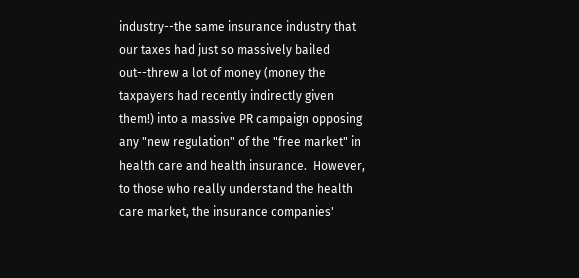industry--the same insurance industry that our taxes had just so massively bailed out--threw a lot of money (money the taxpayers had recently indirectly given them!) into a massive PR campaign opposing any "new regulation" of the "free market" in health care and health insurance.  However, to those who really understand the health care market, the insurance companies'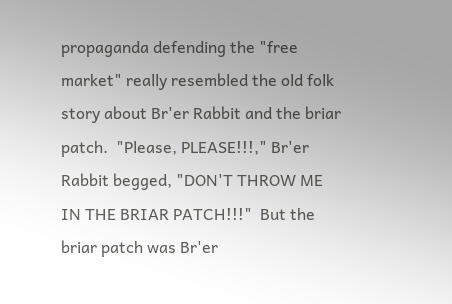propaganda defending the "free market" really resembled the old folk story about Br'er Rabbit and the briar patch.  "Please, PLEASE!!!," Br'er Rabbit begged, "DON'T THROW ME IN THE BRIAR PATCH!!!"  But the briar patch was Br'er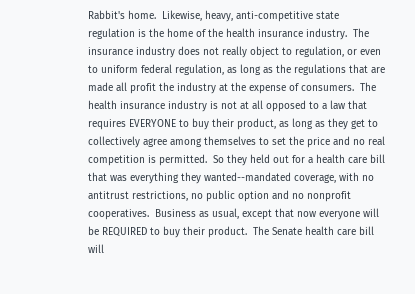Rabbit's home.  Likewise, heavy, anti-competitive state regulation is the home of the health insurance industry.  The insurance industry does not really object to regulation, or even to uniform federal regulation, as long as the regulations that are made all profit the industry at the expense of consumers.  The health insurance industry is not at all opposed to a law that requires EVERYONE to buy their product, as long as they get to collectively agree among themselves to set the price and no real competition is permitted.  So they held out for a health care bill that was everything they wanted--mandated coverage, with no antitrust restrictions, no public option and no nonprofit cooperatives.  Business as usual, except that now everyone will be REQUIRED to buy their product.  The Senate health care bill will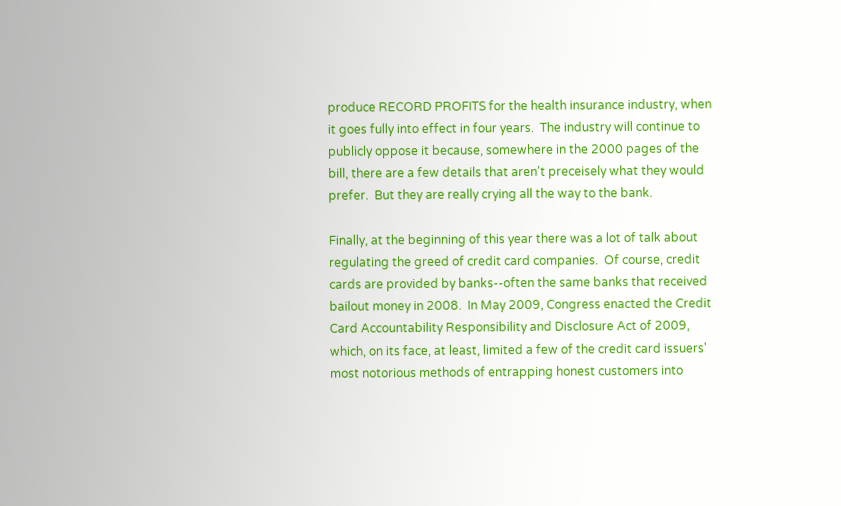produce RECORD PROFITS for the health insurance industry, when it goes fully into effect in four years.  The industry will continue to publicly oppose it because, somewhere in the 2000 pages of the bill, there are a few details that aren't preceisely what they would prefer.  But they are really crying all the way to the bank.

Finally, at the beginning of this year there was a lot of talk about regulating the greed of credit card companies.  Of course, credit cards are provided by banks--often the same banks that received bailout money in 2008.  In May 2009, Congress enacted the Credit Card Accountability Responsibility and Disclosure Act of 2009, which, on its face, at least, limited a few of the credit card issuers' most notorious methods of entrapping honest customers into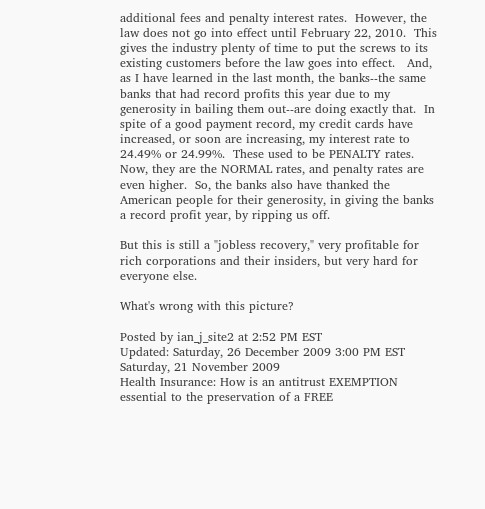additional fees and penalty interest rates.  However, the law does not go into effect until February 22, 2010.  This gives the industry plenty of time to put the screws to its existing customers before the law goes into effect.   And, as I have learned in the last month, the banks--the same banks that had record profits this year due to my generosity in bailing them out--are doing exactly that.  In spite of a good payment record, my credit cards have increased, or soon are increasing, my interest rate to 24.49% or 24.99%.  These used to be PENALTY rates.  Now, they are the NORMAL rates, and penalty rates are even higher.  So, the banks also have thanked the American people for their generosity, in giving the banks a record profit year, by ripping us off.

But this is still a "jobless recovery," very profitable for rich corporations and their insiders, but very hard for everyone else.

What's wrong with this picture?

Posted by ian_j_site2 at 2:52 PM EST
Updated: Saturday, 26 December 2009 3:00 PM EST
Saturday, 21 November 2009
Health Insurance: How is an antitrust EXEMPTION essential to the preservation of a FREE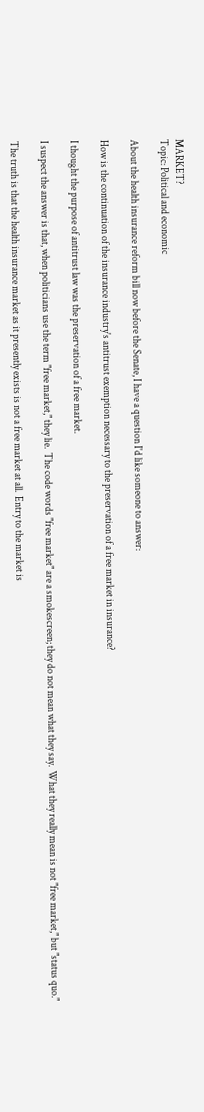MARKET?
Topic: Political and economic

About the health insurance reform bill now before the Senate, I have a question I'd like someone to answer:

How is the continuation of the insurance industry's antitrust exemption necessary to the preservation of a free market in insurance?

I thought the purpose of antitrust law was the preservation of a free market.

I suspect the answer is that, when politicians use the term "free market," they lie.  The code words "free market" are a smokescreen; they do not mean what they say.  What they really mean is not "free market," but "status quo."

The truth is that the health insurance market as it presently exists is not a free market at all.  Entry to the market is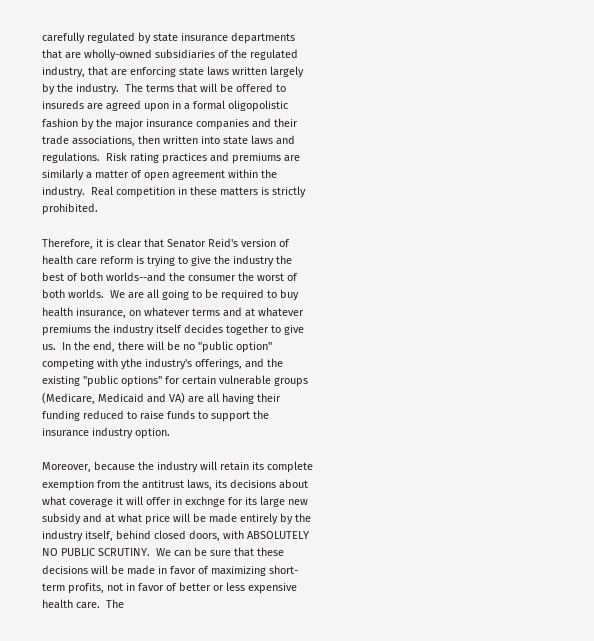carefully regulated by state insurance departments that are wholly-owned subsidiaries of the regulated industry, that are enforcing state laws written largely by the industry.  The terms that will be offered to insureds are agreed upon in a formal oligopolistic fashion by the major insurance companies and their trade associations, then written into state laws and regulations.  Risk rating practices and premiums are similarly a matter of open agreement within the industry.  Real competition in these matters is strictly prohibited.

Therefore, it is clear that Senator Reid's version of health care reform is trying to give the industry the best of both worlds--and the consumer the worst of both worlds.  We are all going to be required to buy health insurance, on whatever terms and at whatever premiums the industry itself decides together to give us.  In the end, there will be no "public option" competing with ythe industry's offerings, and the existing "public options" for certain vulnerable groups (Medicare, Medicaid and VA) are all having their funding reduced to raise funds to support the insurance industry option.

Moreover, because the industry will retain its complete exemption from the antitrust laws, its decisions about what coverage it will offer in exchnge for its large new subsidy and at what price will be made entirely by the industry itself, behind closed doors, with ABSOLUTELY NO PUBLIC SCRUTINY.  We can be sure that these decisions will be made in favor of maximizing short-term profits, not in favor of better or less expensive health care.  The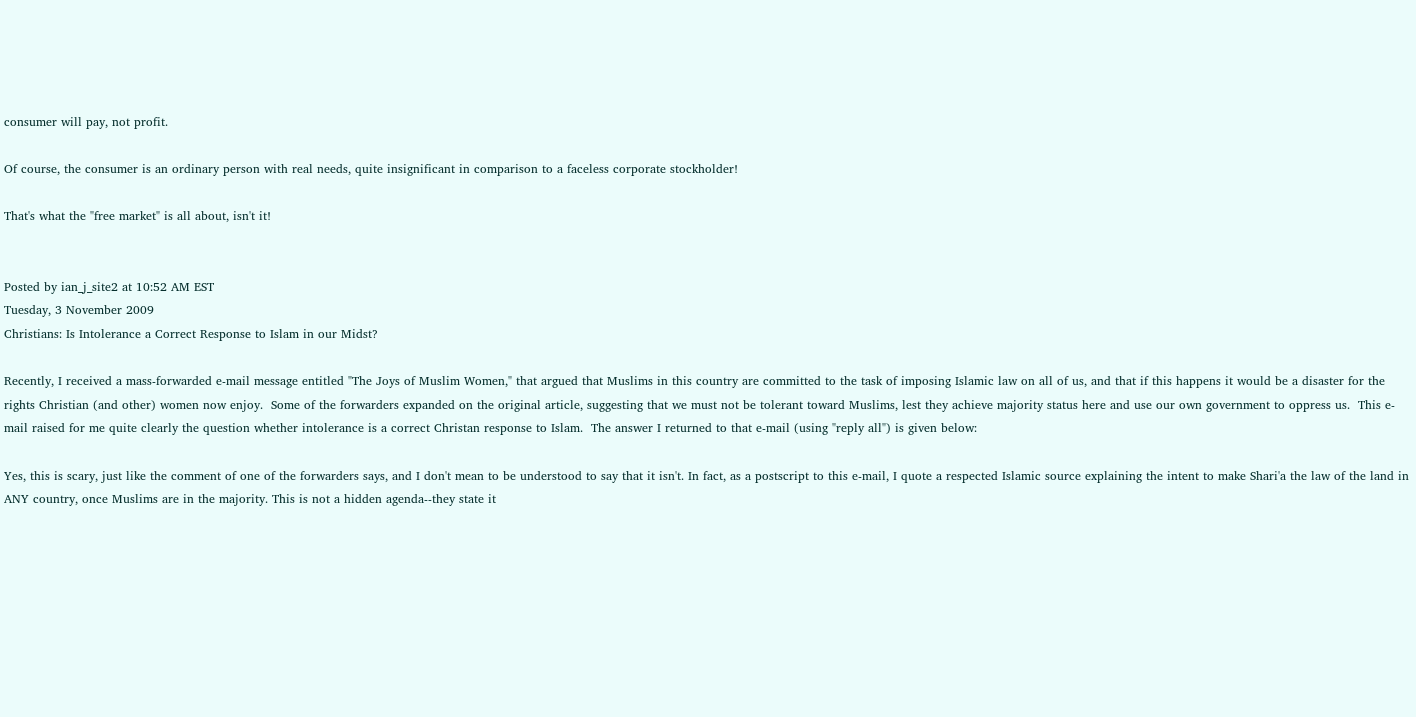consumer will pay, not profit.

Of course, the consumer is an ordinary person with real needs, quite insignificant in comparison to a faceless corporate stockholder!

That's what the "free market" is all about, isn't it!


Posted by ian_j_site2 at 10:52 AM EST
Tuesday, 3 November 2009
Christians: Is Intolerance a Correct Response to Islam in our Midst?

Recently, I received a mass-forwarded e-mail message entitled "The Joys of Muslim Women," that argued that Muslims in this country are committed to the task of imposing Islamic law on all of us, and that if this happens it would be a disaster for the rights Christian (and other) women now enjoy.  Some of the forwarders expanded on the original article, suggesting that we must not be tolerant toward Muslims, lest they achieve majority status here and use our own government to oppress us.  This e-mail raised for me quite clearly the question whether intolerance is a correct Christan response to Islam.  The answer I returned to that e-mail (using "reply all") is given below:

Yes, this is scary, just like the comment of one of the forwarders says, and I don't mean to be understood to say that it isn't. In fact, as a postscript to this e-mail, I quote a respected Islamic source explaining the intent to make Shari'a the law of the land in ANY country, once Muslims are in the majority. This is not a hidden agenda--they state it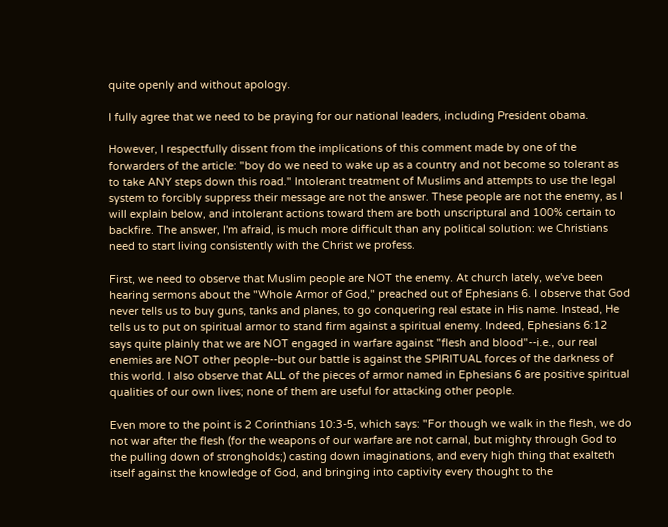quite openly and without apology.

I fully agree that we need to be praying for our national leaders, including President obama.

However, I respectfully dissent from the implications of this comment made by one of the forwarders of the article: "boy do we need to wake up as a country and not become so tolerant as to take ANY steps down this road." Intolerant treatment of Muslims and attempts to use the legal system to forcibly suppress their message are not the answer. These people are not the enemy, as I will explain below, and intolerant actions toward them are both unscriptural and 100% certain to backfire. The answer, I'm afraid, is much more difficult than any political solution: we Christians need to start living consistently with the Christ we profess.

First, we need to observe that Muslim people are NOT the enemy. At church lately, we've been hearing sermons about the "Whole Armor of God," preached out of Ephesians 6. I observe that God never tells us to buy guns, tanks and planes, to go conquering real estate in His name. Instead, He tells us to put on spiritual armor to stand firm against a spiritual enemy. Indeed, Ephesians 6:12 says quite plainly that we are NOT engaged in warfare against "flesh and blood"--i.e., our real enemies are NOT other people--but our battle is against the SPIRITUAL forces of the darkness of this world. I also observe that ALL of the pieces of armor named in Ephesians 6 are positive spiritual qualities of our own lives; none of them are useful for attacking other people.

Even more to the point is 2 Corinthians 10:3-5, which says: "For though we walk in the flesh, we do not war after the flesh (for the weapons of our warfare are not carnal, but mighty through God to the pulling down of strongholds;) casting down imaginations, and every high thing that exalteth itself against the knowledge of God, and bringing into captivity every thought to the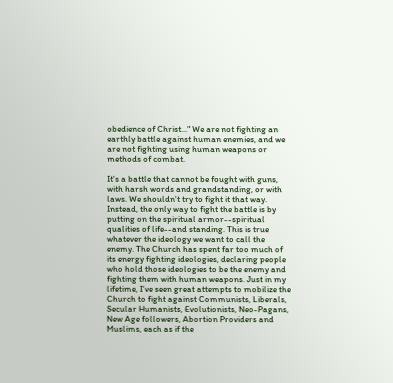obedience of Christ..." We are not fighting an earthly battle against human enemies, and we are not fighting using human weapons or methods of combat.

It's a battle that cannot be fought with guns, with harsh words and grandstanding, or with laws. We shouldn't try to fight it that way. Instead, the only way to fight the battle is by putting on the spiritual armor--spiritual qualities of life--and standing. This is true whatever the ideology we want to call the enemy. The Church has spent far too much of its energy fighting ideologies, declaring people who hold those ideologies to be the enemy and fighting them with human weapons. Just in my lifetime, I've seen great attempts to mobilize the Church to fight against Communists, Liberals, Secular Humanists, Evolutionists, Neo-Pagans, New Age followers, Abortion Providers and Muslims, each as if the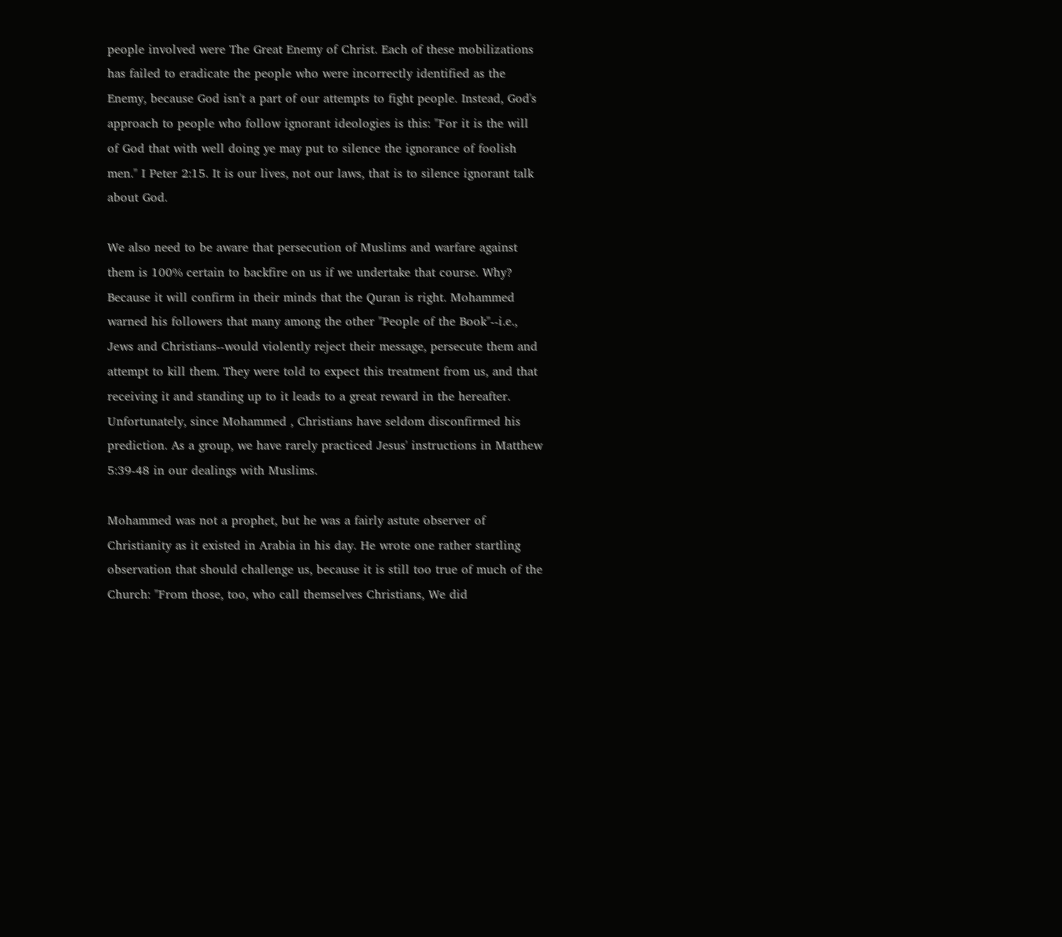people involved were The Great Enemy of Christ. Each of these mobilizations has failed to eradicate the people who were incorrectly identified as the Enemy, because God isn't a part of our attempts to fight people. Instead, God's approach to people who follow ignorant ideologies is this: "For it is the will of God that with well doing ye may put to silence the ignorance of foolish men." I Peter 2:15. It is our lives, not our laws, that is to silence ignorant talk about God.

We also need to be aware that persecution of Muslims and warfare against them is 100% certain to backfire on us if we undertake that course. Why? Because it will confirm in their minds that the Quran is right. Mohammed warned his followers that many among the other "People of the Book"--i.e., Jews and Christians--would violently reject their message, persecute them and attempt to kill them. They were told to expect this treatment from us, and that receiving it and standing up to it leads to a great reward in the hereafter. Unfortunately, since Mohammed , Christians have seldom disconfirmed his prediction. As a group, we have rarely practiced Jesus' instructions in Matthew 5:39-48 in our dealings with Muslims.

Mohammed was not a prophet, but he was a fairly astute observer of Christianity as it existed in Arabia in his day. He wrote one rather startling observation that should challenge us, because it is still too true of much of the Church: "From those, too, who call themselves Christians, We did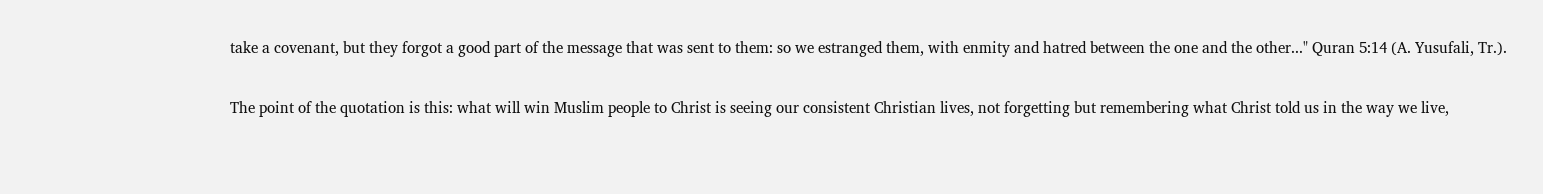take a covenant, but they forgot a good part of the message that was sent to them: so we estranged them, with enmity and hatred between the one and the other..." Quran 5:14 (A. Yusufali, Tr.).

The point of the quotation is this: what will win Muslim people to Christ is seeing our consistent Christian lives, not forgetting but remembering what Christ told us in the way we live,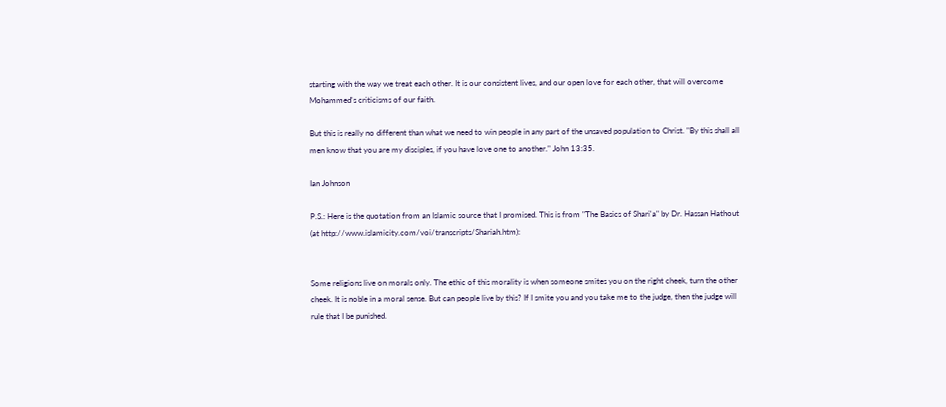starting with the way we treat each other. It is our consistent lives, and our open love for each other, that will overcome Mohammed's criticisms of our faith.

But this is really no different than what we need to win people in any part of the unsaved population to Christ. "By this shall all men know that you are my disciples, if you have love one to another." John 13:35.

Ian Johnson

P.S.: Here is the quotation from an Islamic source that I promised. This is from "The Basics of Shari'a" by Dr. Hassan Hathout (at http://www.islamicity.com/voi/transcripts/Shariah.htm):


Some religions live on morals only. The ethic of this morality is when someone smites you on the right cheek, turn the other cheek. It is noble in a moral sense. But can people live by this? If I smite you and you take me to the judge, then the judge will rule that I be punished.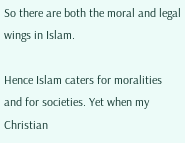So there are both the moral and legal wings in Islam.

Hence Islam caters for moralities and for societies. Yet when my Christian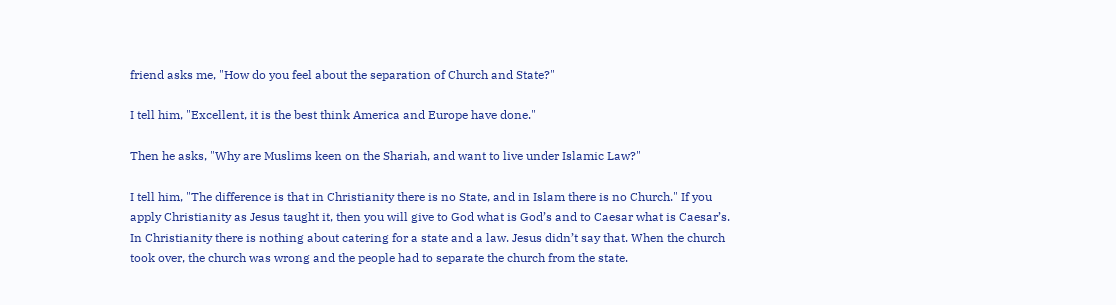friend asks me, "How do you feel about the separation of Church and State?"

I tell him, "Excellent, it is the best think America and Europe have done."

Then he asks, "Why are Muslims keen on the Shariah, and want to live under Islamic Law?"

I tell him, "The difference is that in Christianity there is no State, and in Islam there is no Church." If you apply Christianity as Jesus taught it, then you will give to God what is God’s and to Caesar what is Caesar’s. In Christianity there is nothing about catering for a state and a law. Jesus didn’t say that. When the church took over, the church was wrong and the people had to separate the church from the state.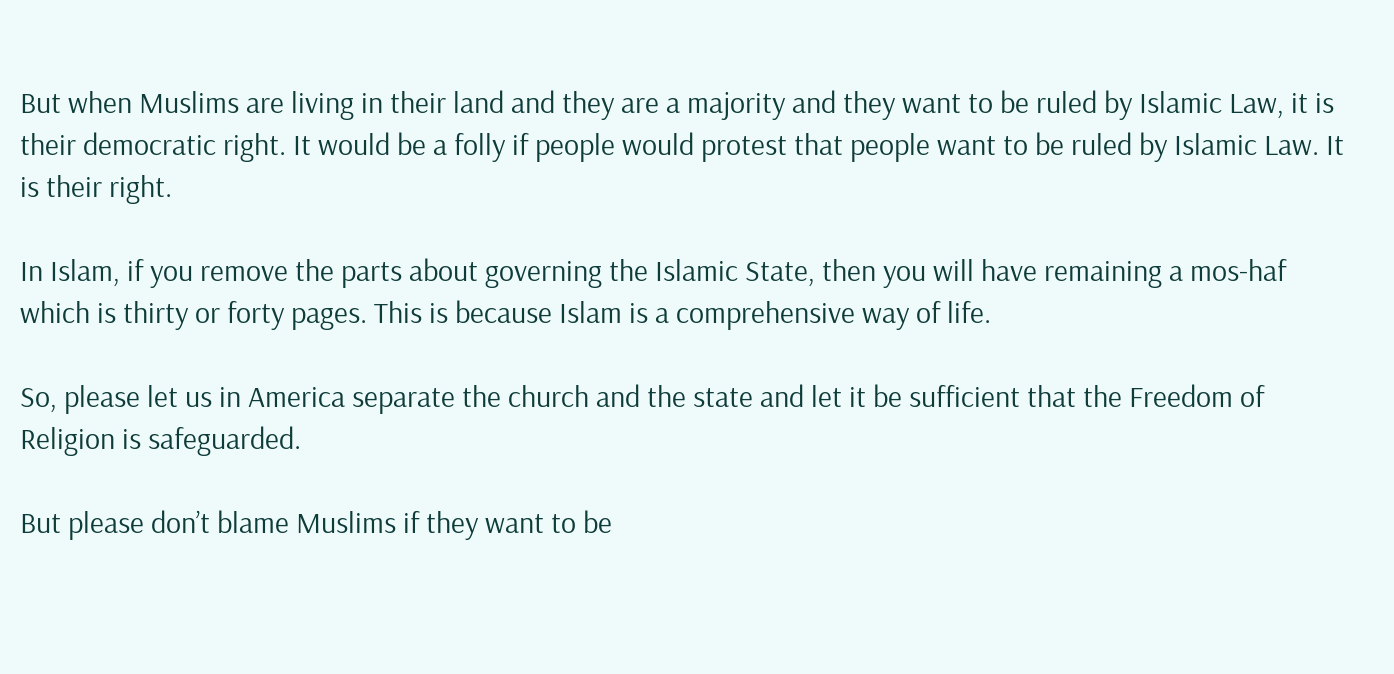But when Muslims are living in their land and they are a majority and they want to be ruled by Islamic Law, it is their democratic right. It would be a folly if people would protest that people want to be ruled by Islamic Law. It is their right.

In Islam, if you remove the parts about governing the Islamic State, then you will have remaining a mos-haf which is thirty or forty pages. This is because Islam is a comprehensive way of life.

So, please let us in America separate the church and the state and let it be sufficient that the Freedom of Religion is safeguarded.

But please don’t blame Muslims if they want to be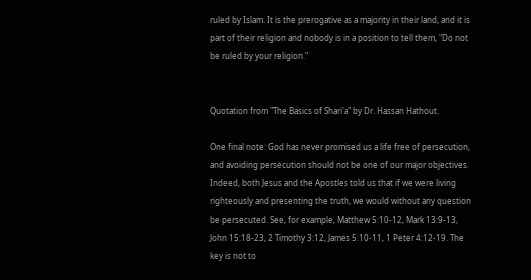ruled by Islam. It is the prerogative as a majority in their land, and it is part of their religion and nobody is in a position to tell them, "Do not be ruled by your religion."


Quotation from "The Basics of Shari'a" by Dr. Hassan Hathout.

One final note: God has never promised us a life free of persecution, and avoiding persecution should not be one of our major objectives. Indeed, both Jesus and the Apostles told us that if we were living righteously and presenting the truth, we would without any question be persecuted. See, for example, Matthew 5:10-12, Mark 13:9-13, John 15:18-23, 2 Timothy 3:12, James 5:10-11, 1 Peter 4:12-19. The key is not to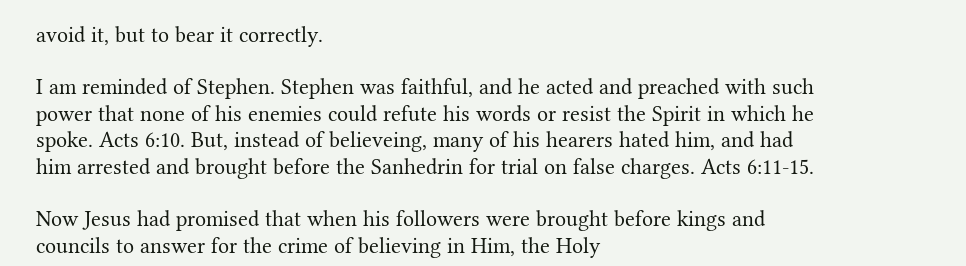avoid it, but to bear it correctly.

I am reminded of Stephen. Stephen was faithful, and he acted and preached with such power that none of his enemies could refute his words or resist the Spirit in which he spoke. Acts 6:10. But, instead of believeing, many of his hearers hated him, and had him arrested and brought before the Sanhedrin for trial on false charges. Acts 6:11-15.

Now Jesus had promised that when his followers were brought before kings and councils to answer for the crime of believing in Him, the Holy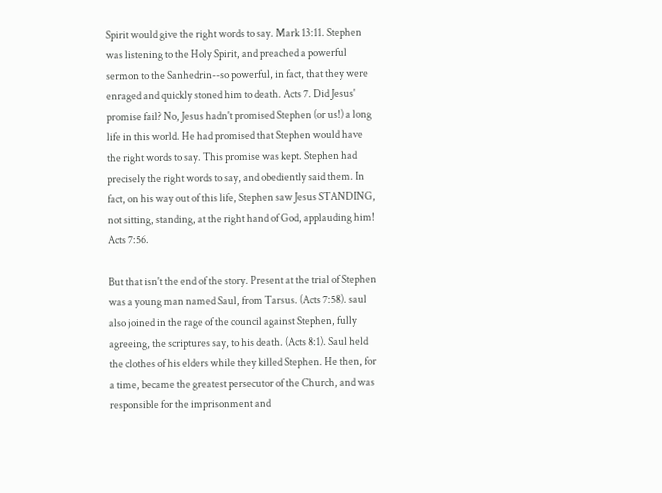Spirit would give the right words to say. Mark 13:11. Stephen was listening to the Holy Spirit, and preached a powerful sermon to the Sanhedrin--so powerful, in fact, that they were enraged and quickly stoned him to death. Acts 7. Did Jesus' promise fail? No, Jesus hadn't promised Stephen (or us!) a long life in this world. He had promised that Stephen would have the right words to say. This promise was kept. Stephen had precisely the right words to say, and obediently said them. In fact, on his way out of this life, Stephen saw Jesus STANDING, not sitting, standing, at the right hand of God, applauding him! Acts 7:56.

But that isn't the end of the story. Present at the trial of Stephen was a young man named Saul, from Tarsus. (Acts 7:58). saul also joined in the rage of the council against Stephen, fully agreeing, the scriptures say, to his death. (Acts 8:1). Saul held the clothes of his elders while they killed Stephen. He then, for a time, became the greatest persecutor of the Church, and was responsible for the imprisonment and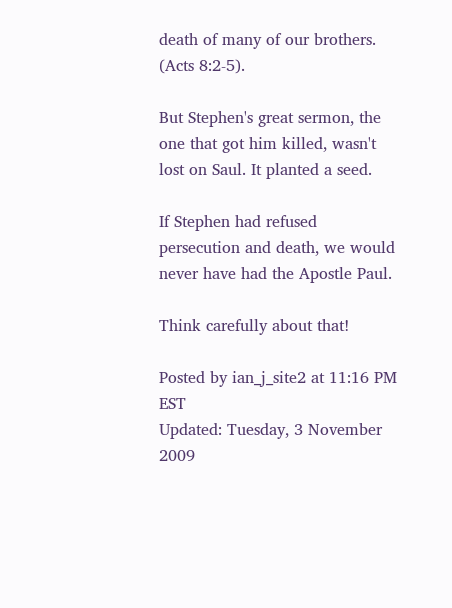death of many of our brothers. (Acts 8:2-5).

But Stephen's great sermon, the one that got him killed, wasn't lost on Saul. It planted a seed.

If Stephen had refused persecution and death, we would never have had the Apostle Paul.

Think carefully about that!

Posted by ian_j_site2 at 11:16 PM EST
Updated: Tuesday, 3 November 2009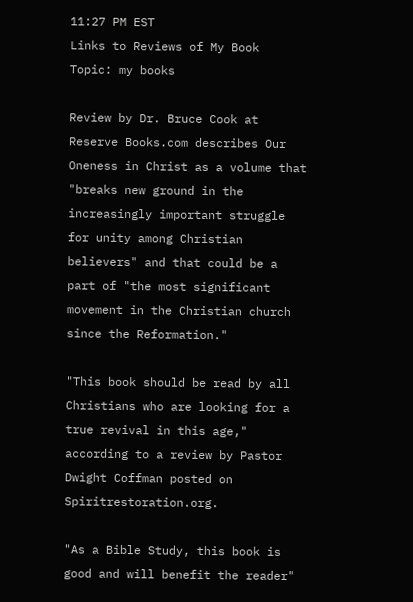11:27 PM EST
Links to Reviews of My Book
Topic: my books

Review by Dr. Bruce Cook at Reserve Books.com describes Our Oneness in Christ as a volume that "breaks new ground in the increasingly important struggle for unity among Christian believers" and that could be a part of "the most significant movement in the Christian church since the Reformation."

"This book should be read by all Christians who are looking for a true revival in this age," according to a review by Pastor Dwight Coffman posted on Spiritrestoration.org.

"As a Bible Study, this book is good and will benefit the reader"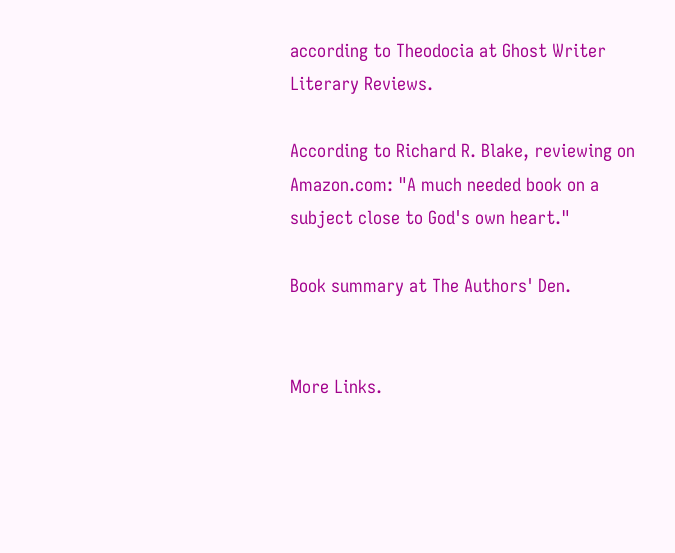according to Theodocia at Ghost Writer Literary Reviews.

According to Richard R. Blake, reviewing on Amazon.com: "A much needed book on a subject close to God's own heart."

Book summary at The Authors' Den.


More Links.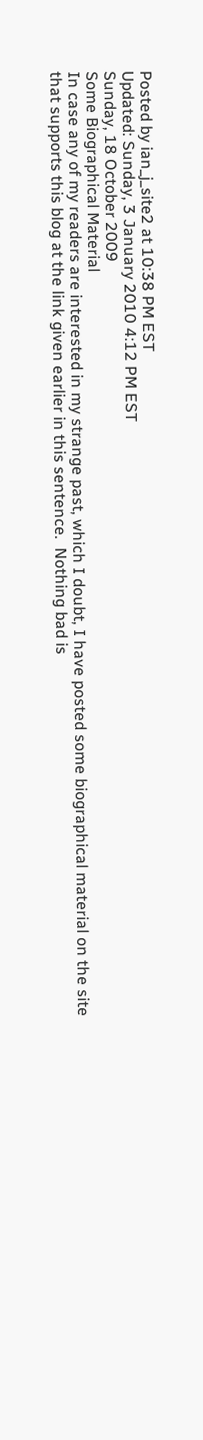Posted by ian_j_site2 at 10:38 PM EST
Updated: Sunday, 3 January 2010 4:12 PM EST
Sunday, 18 October 2009
Some Biographical Material
In case any of my readers are interested in my strange past, which I doubt, I have posted some biographical material on the site that supports this blog at the link given earlier in this sentence.  Nothing bad is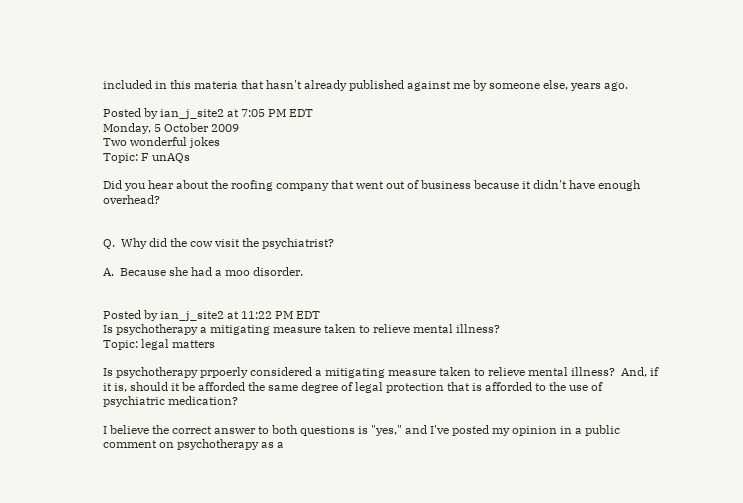included in this materia that hasn't already published against me by someone else, years ago.

Posted by ian_j_site2 at 7:05 PM EDT
Monday, 5 October 2009
Two wonderful jokes
Topic: F unAQs

Did you hear about the roofing company that went out of business because it didn't have enough overhead?


Q.  Why did the cow visit the psychiatrist?

A.  Because she had a moo disorder.


Posted by ian_j_site2 at 11:22 PM EDT
Is psychotherapy a mitigating measure taken to relieve mental illness?
Topic: legal matters

Is psychotherapy prpoerly considered a mitigating measure taken to relieve mental illness?  And, if it is, should it be afforded the same degree of legal protection that is afforded to the use of psychiatric medication?

I believe the correct answer to both questions is "yes," and I've posted my opinion in a public comment on psychotherapy as a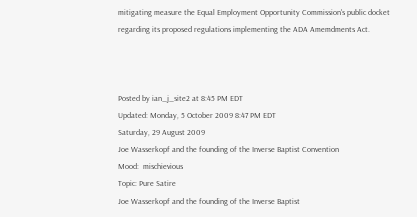mitigating measure the Equal Employment Opportunity Commission's public docket regarding its proposed regulations implementing the ADA Amemdments Act.



Posted by ian_j_site2 at 8:45 PM EDT
Updated: Monday, 5 October 2009 8:47 PM EDT
Saturday, 29 August 2009
Joe Wasserkopf and the founding of the Inverse Baptist Convention
Mood:  mischievious
Topic: Pure Satire
Joe Wasserkopf and the founding of the Inverse Baptist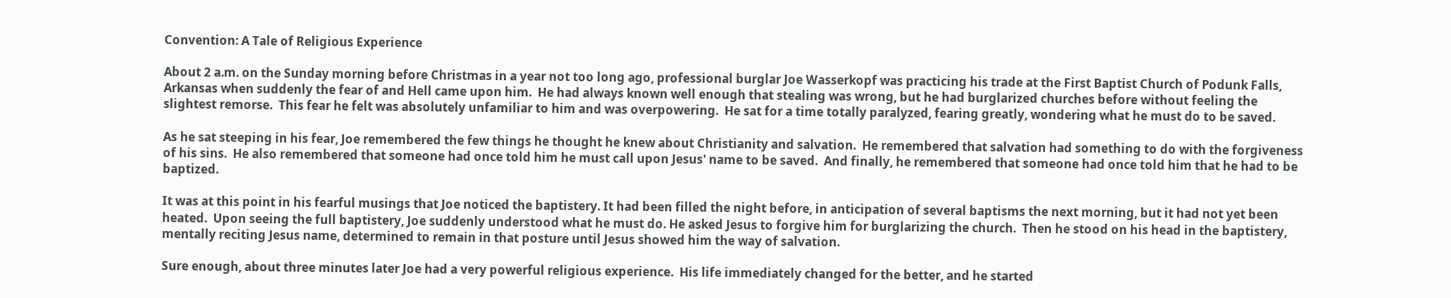Convention: A Tale of Religious Experience

About 2 a.m. on the Sunday morning before Christmas in a year not too long ago, professional burglar Joe Wasserkopf was practicing his trade at the First Baptist Church of Podunk Falls, Arkansas when suddenly the fear of and Hell came upon him.  He had always known well enough that stealing was wrong, but he had burglarized churches before without feeling the slightest remorse.  This fear he felt was absolutely unfamiliar to him and was overpowering.  He sat for a time totally paralyzed, fearing greatly, wondering what he must do to be saved.

As he sat steeping in his fear, Joe remembered the few things he thought he knew about Christianity and salvation.  He remembered that salvation had something to do with the forgiveness of his sins.  He also remembered that someone had once told him he must call upon Jesus' name to be saved.  And finally, he remembered that someone had once told him that he had to be baptized.

It was at this point in his fearful musings that Joe noticed the baptistery. It had been filled the night before, in anticipation of several baptisms the next morning, but it had not yet been heated.  Upon seeing the full baptistery, Joe suddenly understood what he must do. He asked Jesus to forgive him for burglarizing the church.  Then he stood on his head in the baptistery, mentally reciting Jesus name, determined to remain in that posture until Jesus showed him the way of salvation.

Sure enough, about three minutes later Joe had a very powerful religious experience.  His life immediately changed for the better, and he started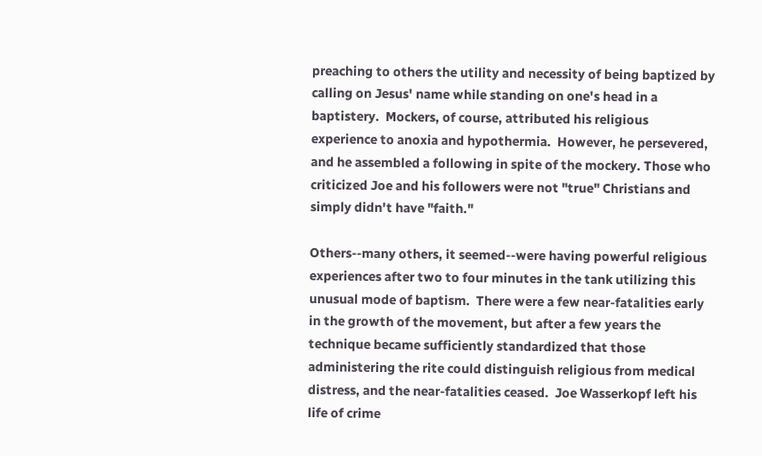preaching to others the utility and necessity of being baptized by calling on Jesus' name while standing on one's head in a baptistery.  Mockers, of course, attributed his religious experience to anoxia and hypothermia.  However, he persevered, and he assembled a following in spite of the mockery. Those who criticized Joe and his followers were not "true" Christians and simply didn't have "faith."

Others--many others, it seemed--were having powerful religious experiences after two to four minutes in the tank utilizing this unusual mode of baptism.  There were a few near-fatalities early in the growth of the movement, but after a few years the technique became sufficiently standardized that those administering the rite could distinguish religious from medical distress, and the near-fatalities ceased.  Joe Wasserkopf left his life of crime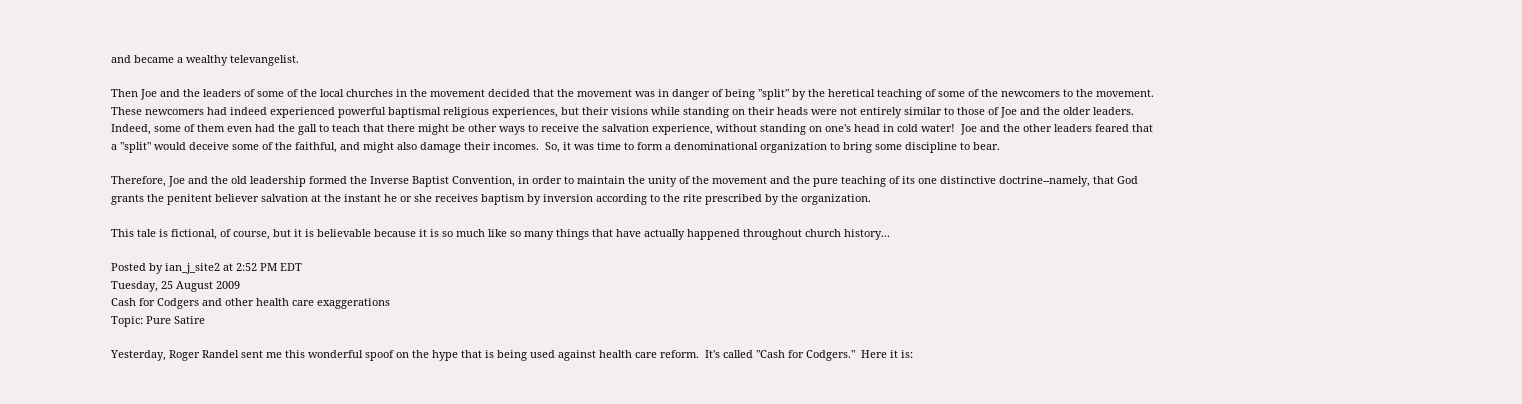and became a wealthy televangelist.

Then Joe and the leaders of some of the local churches in the movement decided that the movement was in danger of being "split" by the heretical teaching of some of the newcomers to the movement. These newcomers had indeed experienced powerful baptismal religious experiences, but their visions while standing on their heads were not entirely similar to those of Joe and the older leaders.  Indeed, some of them even had the gall to teach that there might be other ways to receive the salvation experience, without standing on one's head in cold water!  Joe and the other leaders feared that a "split" would deceive some of the faithful, and might also damage their incomes.  So, it was time to form a denominational organization to bring some discipline to bear.

Therefore, Joe and the old leadership formed the Inverse Baptist Convention, in order to maintain the unity of the movement and the pure teaching of its one distinctive doctrine--namely, that God grants the penitent believer salvation at the instant he or she receives baptism by inversion according to the rite prescribed by the organization.

This tale is fictional, of course, but it is believable because it is so much like so many things that have actually happened throughout church history...

Posted by ian_j_site2 at 2:52 PM EDT
Tuesday, 25 August 2009
Cash for Codgers and other health care exaggerations
Topic: Pure Satire

Yesterday, Roger Randel sent me this wonderful spoof on the hype that is being used against health care reform.  It's called "Cash for Codgers."  Here it is: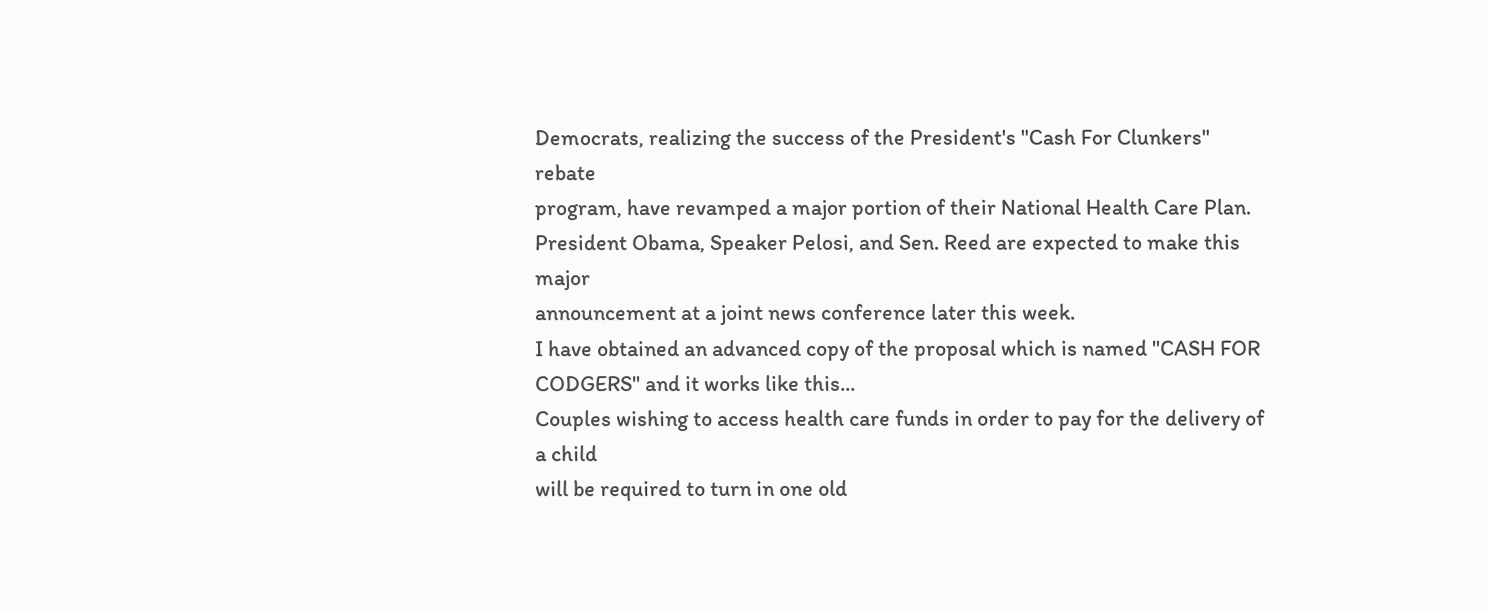Democrats, realizing the success of the President's "Cash For Clunkers" rebate
program, have revamped a major portion of their National Health Care Plan.
President Obama, Speaker Pelosi, and Sen. Reed are expected to make this major
announcement at a joint news conference later this week.
I have obtained an advanced copy of the proposal which is named "CASH FOR CODGERS" and it works like this...
Couples wishing to access health care funds in order to pay for the delivery of a child
will be required to turn in one old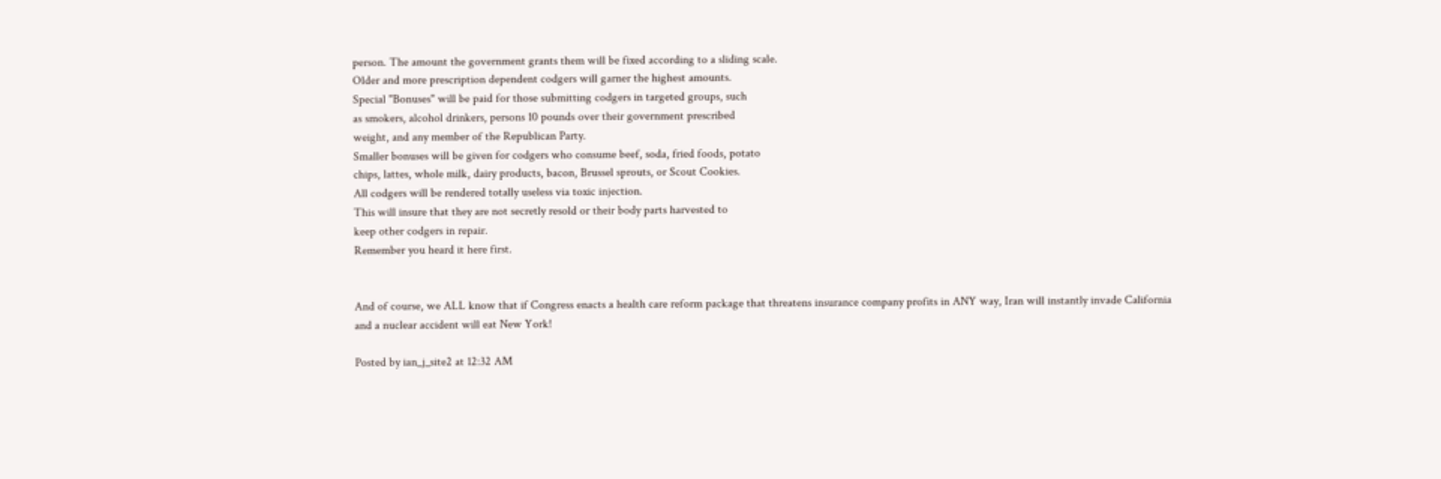person. The amount the government grants them will be fixed according to a sliding scale.
Older and more prescription dependent codgers will garner the highest amounts.
Special "Bonuses" will be paid for those submitting codgers in targeted groups, such
as smokers, alcohol drinkers, persons 10 pounds over their government prescribed
weight, and any member of the Republican Party.
Smaller bonuses will be given for codgers who consume beef, soda, fried foods, potato
chips, lattes, whole milk, dairy products, bacon, Brussel sprouts, or Scout Cookies.
All codgers will be rendered totally useless via toxic injection.
This will insure that they are not secretly resold or their body parts harvested to
keep other codgers in repair.
Remember you heard it here first.


And of course, we ALL know that if Congress enacts a health care reform package that threatens insurance company profits in ANY way, Iran will instantly invade California and a nuclear accident will eat New York!

Posted by ian_j_site2 at 12:32 AM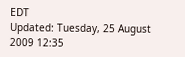EDT
Updated: Tuesday, 25 August 2009 12:35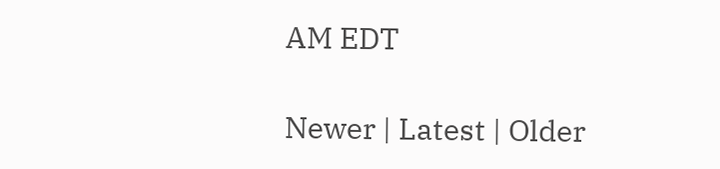AM EDT

Newer | Latest | Older